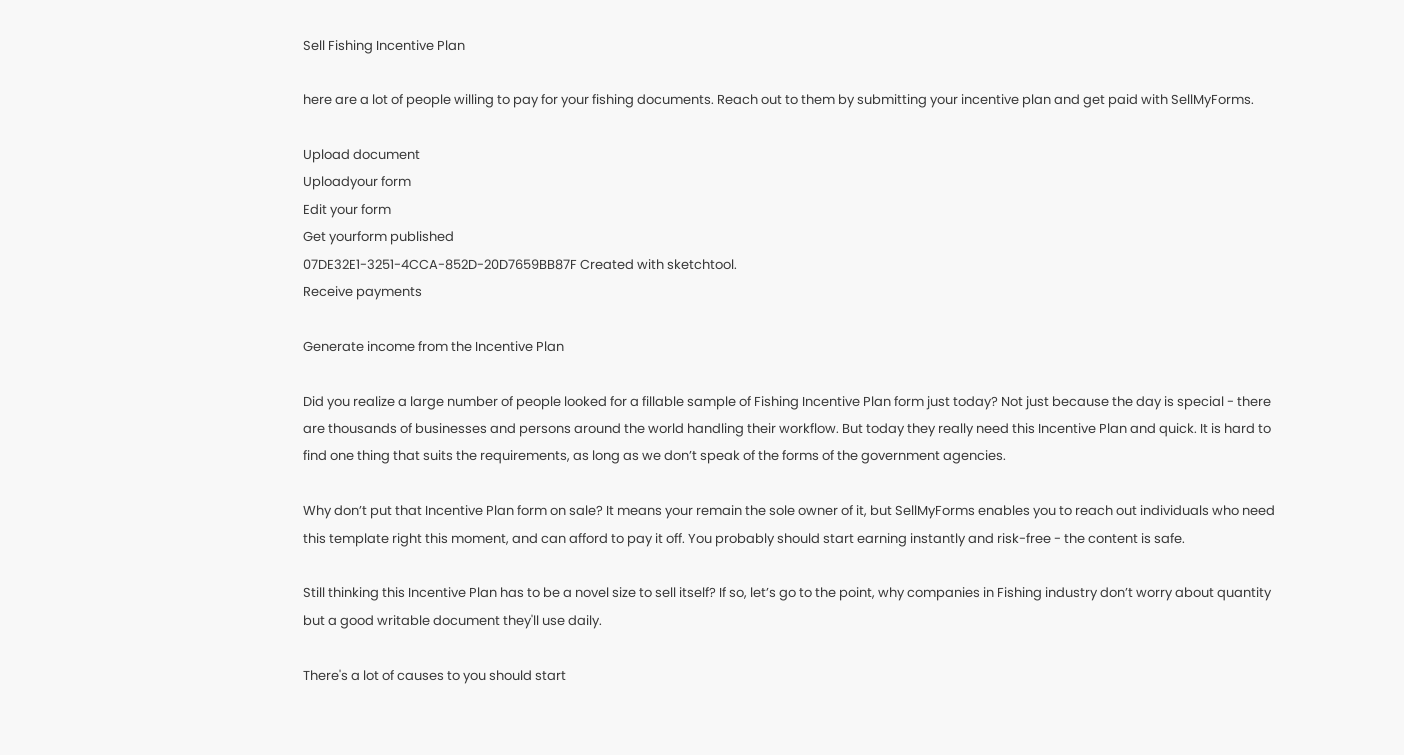Sell Fishing Incentive Plan

here are a lot of people willing to pay for your fishing documents. Reach out to them by submitting your incentive plan and get paid with SellMyForms.

Upload document
Uploadyour form
Edit your form
Get yourform published
07DE32E1-3251-4CCA-852D-20D7659BB87F Created with sketchtool.
Receive payments

Generate income from the Incentive Plan

Did you realize a large number of people looked for a fillable sample of Fishing Incentive Plan form just today? Not just because the day is special - there are thousands of businesses and persons around the world handling their workflow. But today they really need this Incentive Plan and quick. It is hard to find one thing that suits the requirements, as long as we don’t speak of the forms of the government agencies.

Why don’t put that Incentive Plan form on sale? It means your remain the sole owner of it, but SellMyForms enables you to reach out individuals who need this template right this moment, and can afford to pay it off. You probably should start earning instantly and risk-free - the content is safe.

Still thinking this Incentive Plan has to be a novel size to sell itself? If so, let’s go to the point, why companies in Fishing industry don’t worry about quantity but a good writable document they'll use daily.

There's a lot of causes to you should start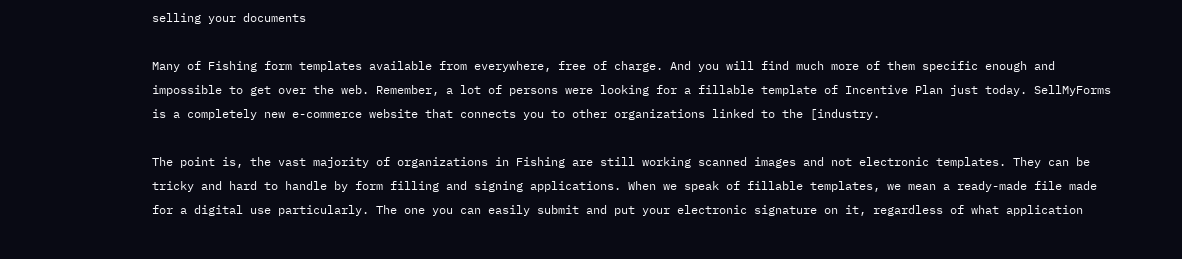selling your documents

Many of Fishing form templates available from everywhere, free of charge. And you will find much more of them specific enough and impossible to get over the web. Remember, a lot of persons were looking for a fillable template of Incentive Plan just today. SellMyForms is a completely new e-commerce website that connects you to other organizations linked to the [industry.

The point is, the vast majority of organizations in Fishing are still working scanned images and not electronic templates. They can be tricky and hard to handle by form filling and signing applications. When we speak of fillable templates, we mean a ready-made file made for a digital use particularly. The one you can easily submit and put your electronic signature on it, regardless of what application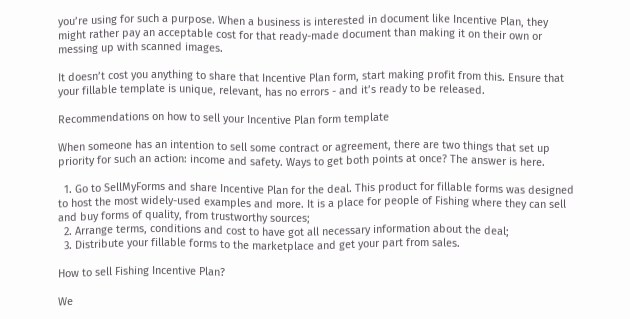you’re using for such a purpose. When a business is interested in document like Incentive Plan, they might rather pay an acceptable cost for that ready-made document than making it on their own or messing up with scanned images.

It doesn’t cost you anything to share that Incentive Plan form, start making profit from this. Ensure that your fillable template is unique, relevant, has no errors - and it’s ready to be released.

Recommendations on how to sell your Incentive Plan form template

When someone has an intention to sell some contract or agreement, there are two things that set up priority for such an action: income and safety. Ways to get both points at once? The answer is here.

  1. Go to SellMyForms and share Incentive Plan for the deal. This product for fillable forms was designed to host the most widely-used examples and more. It is a place for people of Fishing where they can sell and buy forms of quality, from trustworthy sources;
  2. Arrange terms, conditions and cost to have got all necessary information about the deal;
  3. Distribute your fillable forms to the marketplace and get your part from sales.

How to sell Fishing Incentive Plan?

We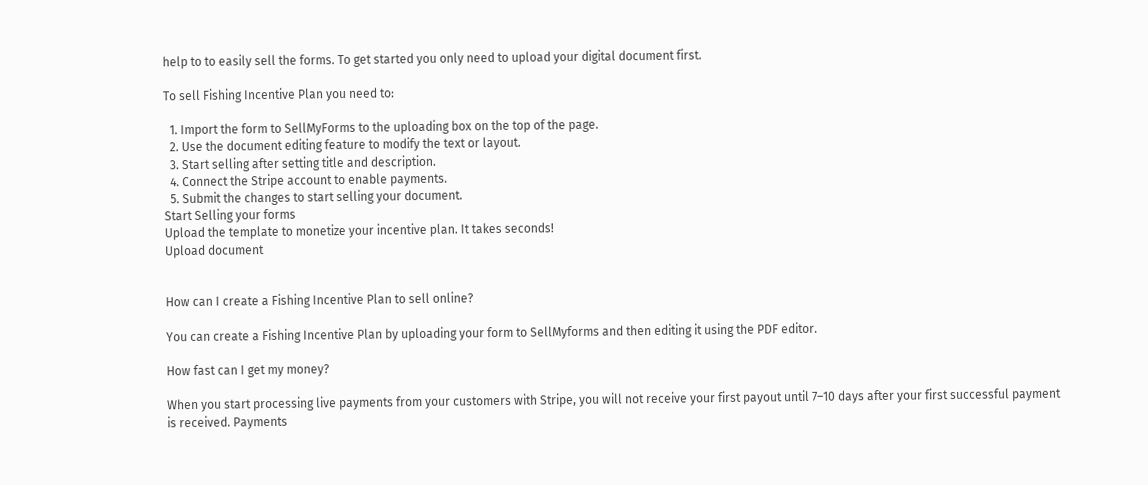help to to easily sell the forms. To get started you only need to upload your digital document first.

To sell Fishing Incentive Plan you need to:

  1. Import the form to SellMyForms to the uploading box on the top of the page.
  2. Use the document editing feature to modify the text or layout.
  3. Start selling after setting title and description.
  4. Connect the Stripe account to enable payments.
  5. Submit the changes to start selling your document.
Start Selling your forms
Upload the template to monetize your incentive plan. It takes seconds!
Upload document


How can I create a Fishing Incentive Plan to sell online?

You can create a Fishing Incentive Plan by uploading your form to SellMyforms and then editing it using the PDF editor.

How fast can I get my money?

When you start processing live payments from your customers with Stripe, you will not receive your first payout until 7–10 days after your first successful payment is received. Payments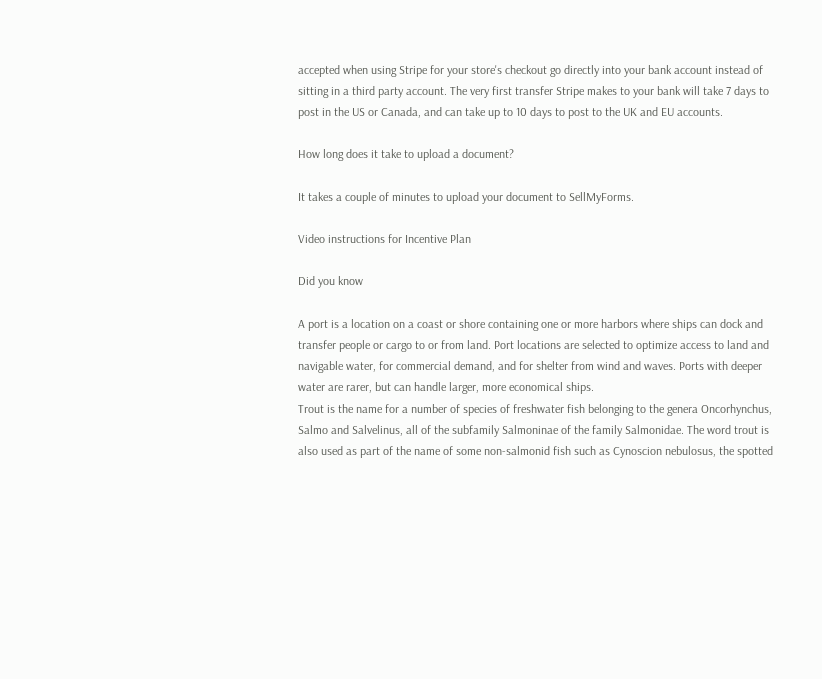accepted when using Stripe for your store's checkout go directly into your bank account instead of sitting in a third party account. The very first transfer Stripe makes to your bank will take 7 days to post in the US or Canada, and can take up to 10 days to post to the UK and EU accounts.

How long does it take to upload a document?

It takes a couple of minutes to upload your document to SellMyForms.

Video instructions for Incentive Plan

Did you know

A port is a location on a coast or shore containing one or more harbors where ships can dock and transfer people or cargo to or from land. Port locations are selected to optimize access to land and navigable water, for commercial demand, and for shelter from wind and waves. Ports with deeper water are rarer, but can handle larger, more economical ships.
Trout is the name for a number of species of freshwater fish belonging to the genera Oncorhynchus, Salmo and Salvelinus, all of the subfamily Salmoninae of the family Salmonidae. The word trout is also used as part of the name of some non-salmonid fish such as Cynoscion nebulosus, the spotted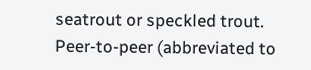seatrout or speckled trout.
Peer-to-peer (abbreviated to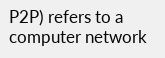P2P) refers to a computer network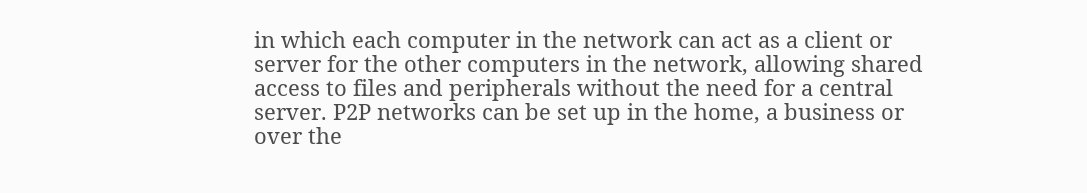in which each computer in the network can act as a client or server for the other computers in the network, allowing shared access to files and peripherals without the need for a central server. P2P networks can be set up in the home, a business or over the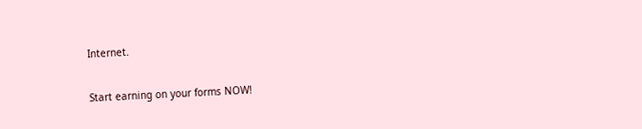Internet.

Start earning on your forms NOW!